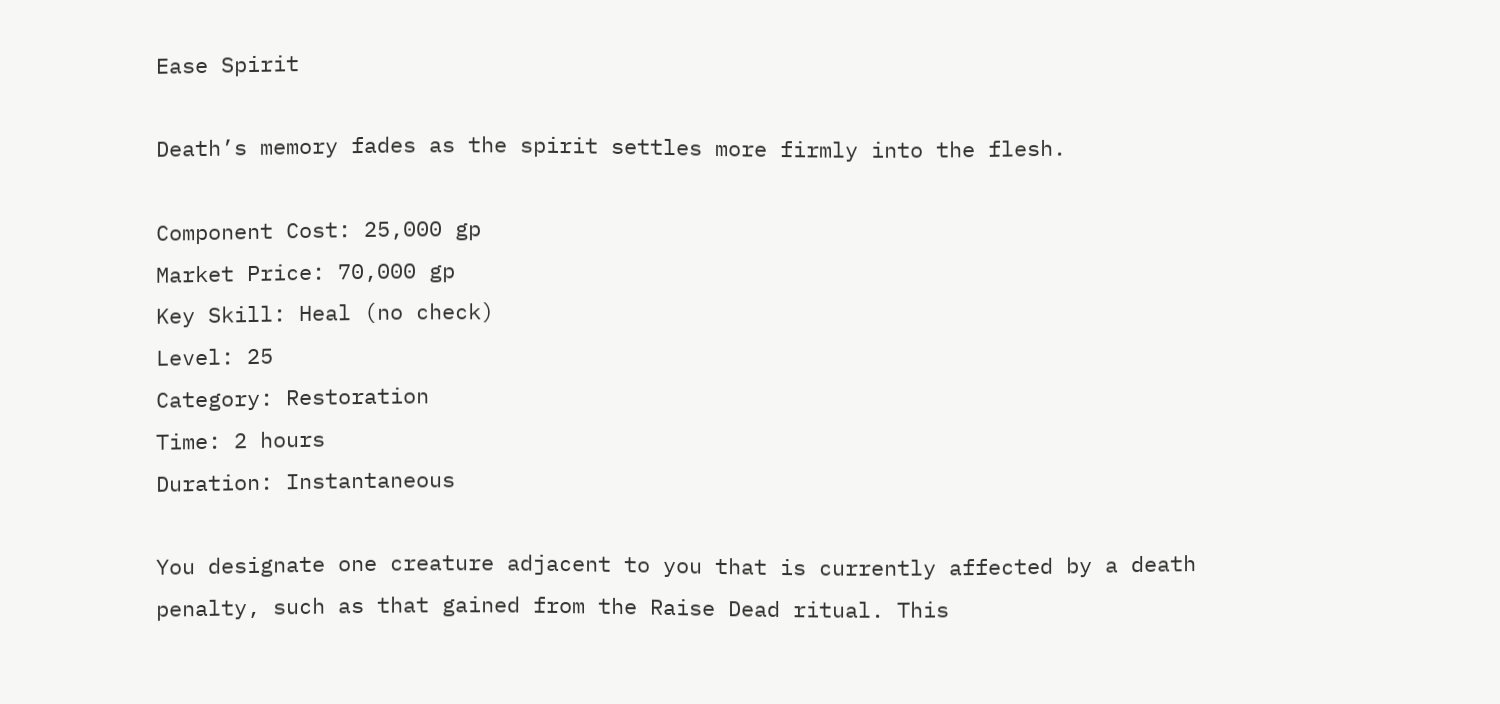Ease Spirit

Death’s memory fades as the spirit settles more firmly into the flesh.

Component Cost: 25,000 gp
Market Price: 70,000 gp
Key Skill: Heal (no check)
Level: 25
Category: Restoration
Time: 2 hours
Duration: Instantaneous

You designate one creature adjacent to you that is currently affected by a death penalty, such as that gained from the Raise Dead ritual. This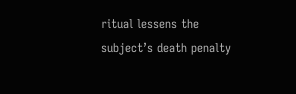ritual lessens the subject’s death penalty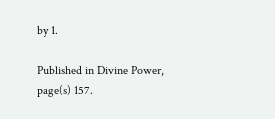by 1.

Published in Divine Power, page(s) 157.